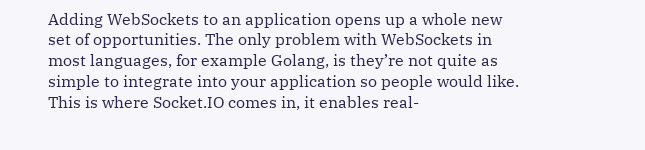Adding WebSockets to an application opens up a whole new set of opportunities. The only problem with WebSockets in most languages, for example Golang, is they’re not quite as simple to integrate into your application so people would like. This is where Socket.IO comes in, it enables real-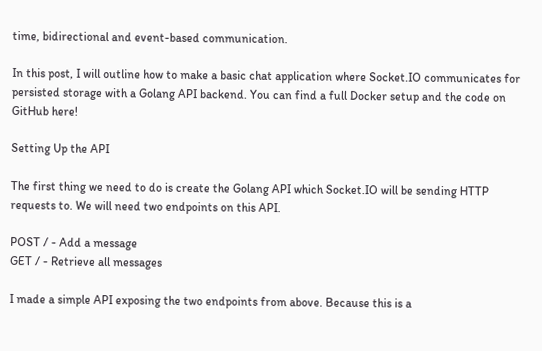time, bidirectional and event-based communication.

In this post, I will outline how to make a basic chat application where Socket.IO communicates for persisted storage with a Golang API backend. You can find a full Docker setup and the code on GitHub here!

Setting Up the API

The first thing we need to do is create the Golang API which Socket.IO will be sending HTTP requests to. We will need two endpoints on this API.

POST / - Add a message
GET / - Retrieve all messages

I made a simple API exposing the two endpoints from above. Because this is a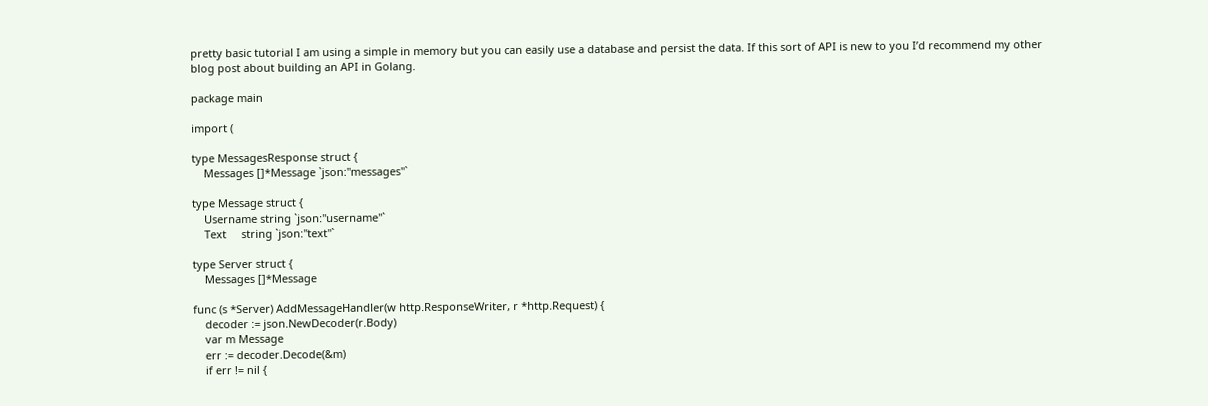pretty basic tutorial I am using a simple in memory but you can easily use a database and persist the data. If this sort of API is new to you I’d recommend my other blog post about building an API in Golang.

package main

import (

type MessagesResponse struct {
    Messages []*Message `json:"messages"`

type Message struct {
    Username string `json:"username"`
    Text     string `json:"text"`

type Server struct {
    Messages []*Message

func (s *Server) AddMessageHandler(w http.ResponseWriter, r *http.Request) {
    decoder := json.NewDecoder(r.Body)
    var m Message
    err := decoder.Decode(&m)
    if err != nil {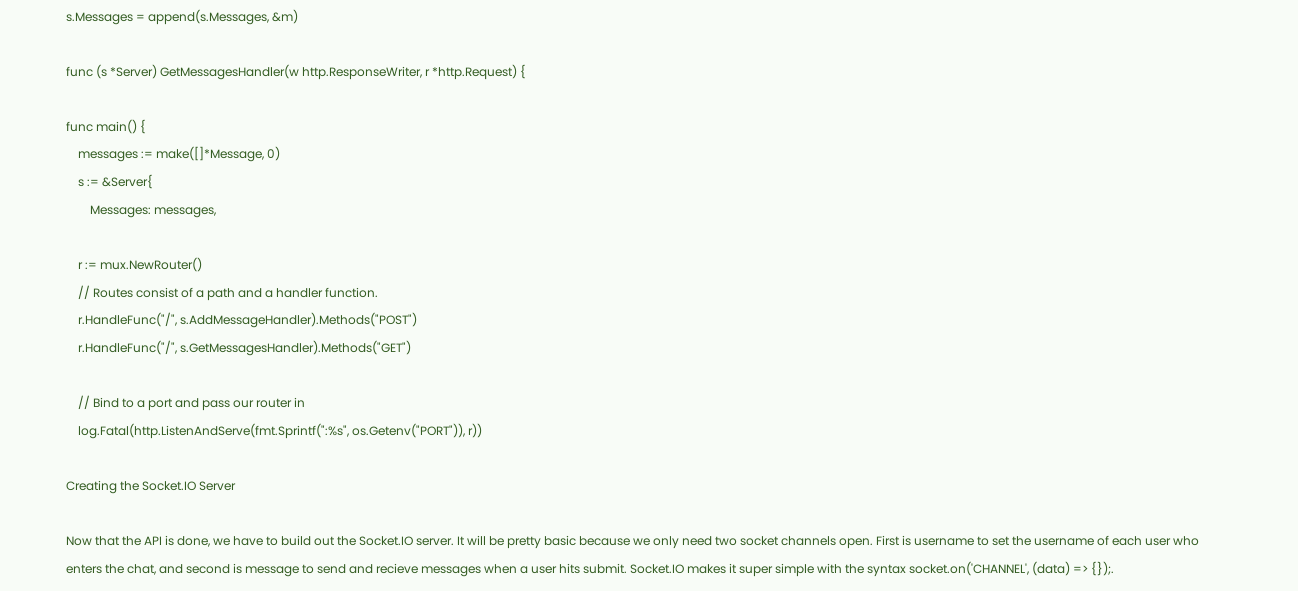s.Messages = append(s.Messages, &m)

func (s *Server) GetMessagesHandler(w http.ResponseWriter, r *http.Request) {

func main() {
    messages := make([]*Message, 0)
    s := &Server{
        Messages: messages,

    r := mux.NewRouter()
    // Routes consist of a path and a handler function.
    r.HandleFunc("/", s.AddMessageHandler).Methods("POST")
    r.HandleFunc("/", s.GetMessagesHandler).Methods("GET")

    // Bind to a port and pass our router in
    log.Fatal(http.ListenAndServe(fmt.Sprintf(":%s", os.Getenv("PORT")), r))

Creating the Socket.IO Server

Now that the API is done, we have to build out the Socket.IO server. It will be pretty basic because we only need two socket channels open. First is username to set the username of each user who enters the chat, and second is message to send and recieve messages when a user hits submit. Socket.IO makes it super simple with the syntax socket.on('CHANNEL', (data) => {});.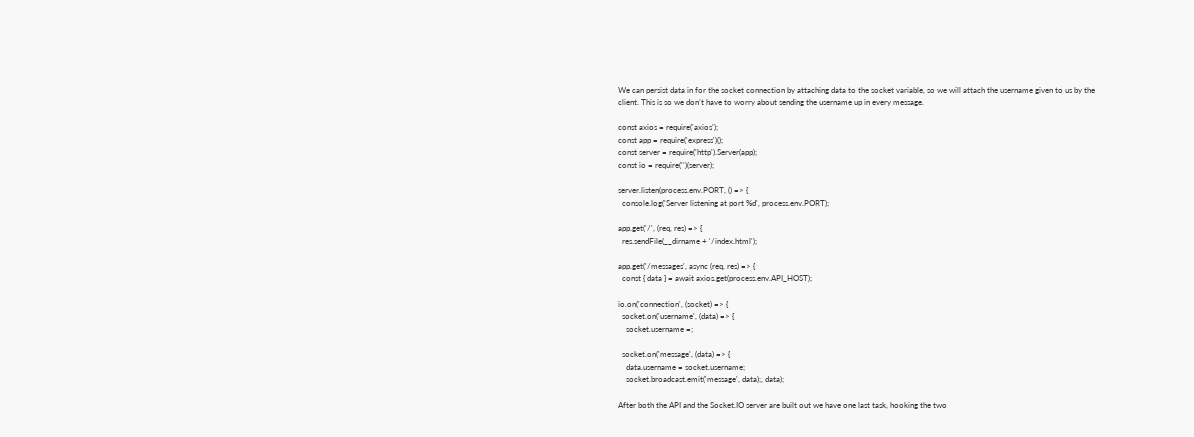We can persist data in for the socket connection by attaching data to the socket variable, so we will attach the username given to us by the client. This is so we don’t have to worry about sending the username up in every message.

const axios = require('axios');
const app = require('express')();
const server = require('http').Server(app);
const io = require('')(server);

server.listen(process.env.PORT, () => {
  console.log('Server listening at port %d', process.env.PORT);

app.get('/', (req, res) => {
  res.sendFile(__dirname + '/index.html');

app.get('/messages', async (req, res) => {
  const { data } = await axios.get(process.env.API_HOST);

io.on('connection', (socket) => {
  socket.on('username', (data) => {
    socket.username =;

  socket.on('message', (data) => {
    data.username = socket.username;
    socket.broadcast.emit('message', data);, data);

After both the API and the Socket.IO server are built out we have one last task, hooking the two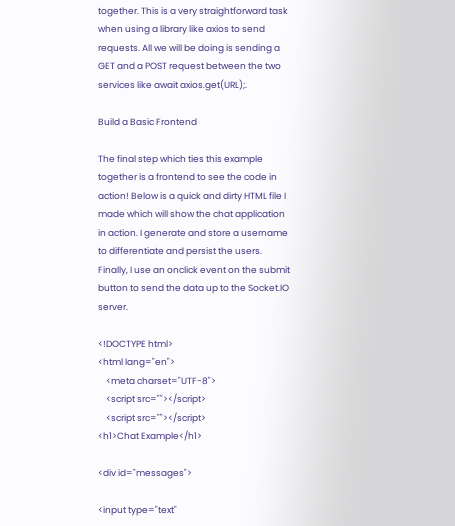together. This is a very straightforward task when using a library like axios to send requests. All we will be doing is sending a GET and a POST request between the two services like await axios.get(URL);.

Build a Basic Frontend

The final step which ties this example together is a frontend to see the code in action! Below is a quick and dirty HTML file I made which will show the chat application in action. I generate and store a username to differentiate and persist the users. Finally, I use an onclick event on the submit button to send the data up to the Socket.IO server.

<!DOCTYPE html>
<html lang="en">
    <meta charset="UTF-8">
    <script src=""></script>
    <script src=""></script>
<h1>Chat Example</h1>

<div id="messages">

<input type="text"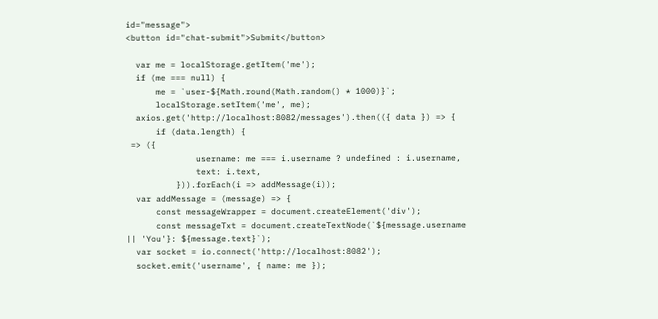id="message">
<button id="chat-submit">Submit</button>

  var me = localStorage.getItem('me');
  if (me === null) {
      me = `user-${Math.round(Math.random() * 1000)}`;
      localStorage.setItem('me', me);
  axios.get('http://localhost:8082/messages').then(({ data }) => {
      if (data.length) {
 => ({
              username: me === i.username ? undefined : i.username,
              text: i.text,
          })).forEach(i => addMessage(i));
  var addMessage = (message) => {
      const messageWrapper = document.createElement('div');
      const messageTxt = document.createTextNode(`${message.username || 'You'}: ${message.text}`);
  var socket = io.connect('http://localhost:8082');
  socket.emit('username', { name: me });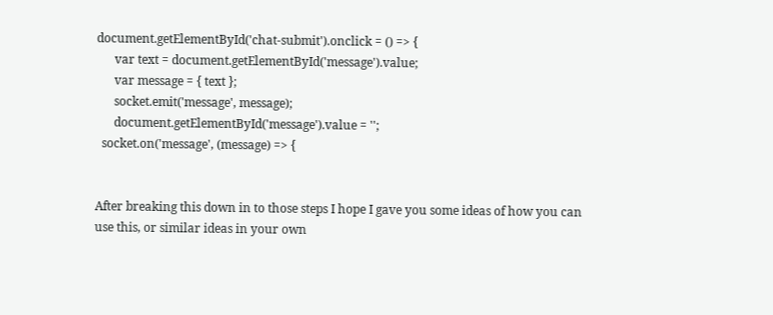document.getElementById('chat-submit').onclick = () => {
      var text = document.getElementById('message').value;
      var message = { text };
      socket.emit('message', message);
      document.getElementById('message').value = '';
  socket.on('message', (message) => {


After breaking this down in to those steps I hope I gave you some ideas of how you can use this, or similar ideas in your own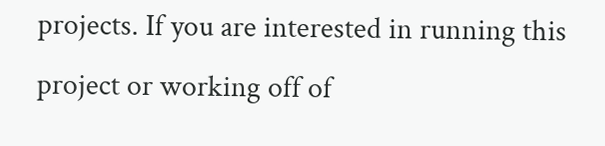projects. If you are interested in running this project or working off of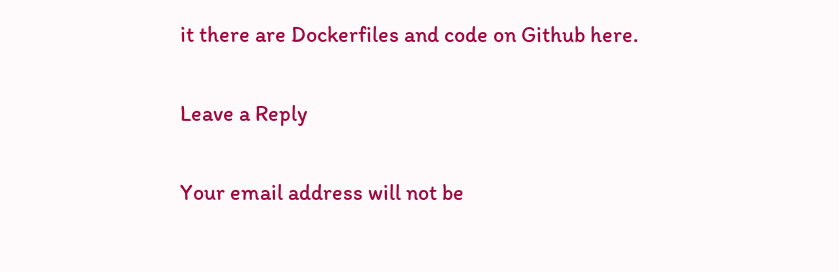it there are Dockerfiles and code on Github here.

Leave a Reply

Your email address will not be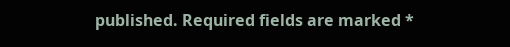published. Required fields are marked *